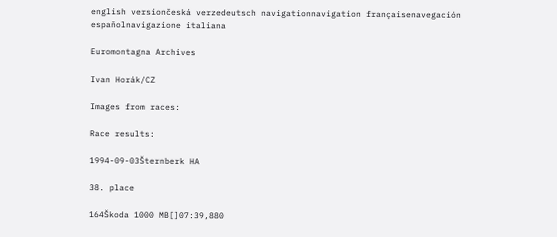english versiončeská verzedeutsch navigationnavigation françaisenavegación españolnavigazione italiana

Euromontagna Archives

Ivan Horák/CZ

Images from races:

Race results:

1994-09-03Šternberk HA

38. place

164Škoda 1000 MB[]07:39,880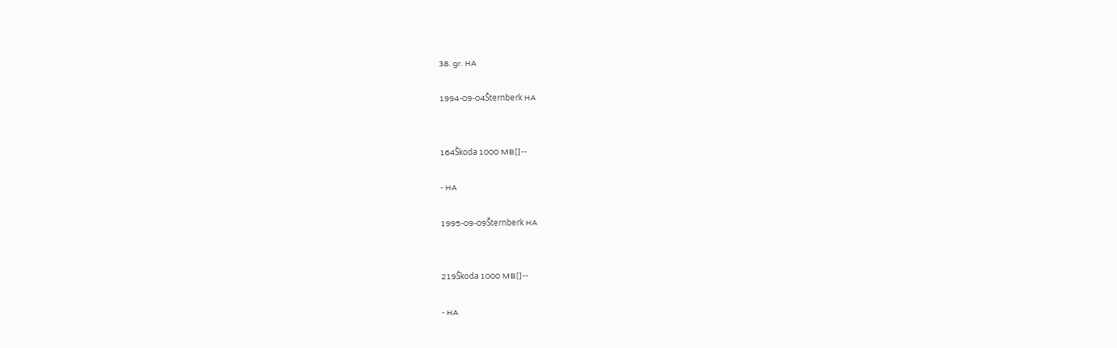38. gr. HA

1994-09-04Šternberk HA


164Škoda 1000 MB[]--

- HA

1995-09-09Šternberk HA


219Škoda 1000 MB[]--

- HA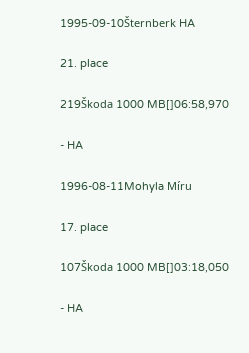1995-09-10Šternberk HA

21. place

219Škoda 1000 MB[]06:58,970

- HA

1996-08-11Mohyla Míru

17. place

107Škoda 1000 MB[]03:18,050

- HA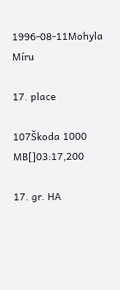1996-08-11Mohyla Míru

17. place

107Škoda 1000 MB[]03:17,200

17. gr. HA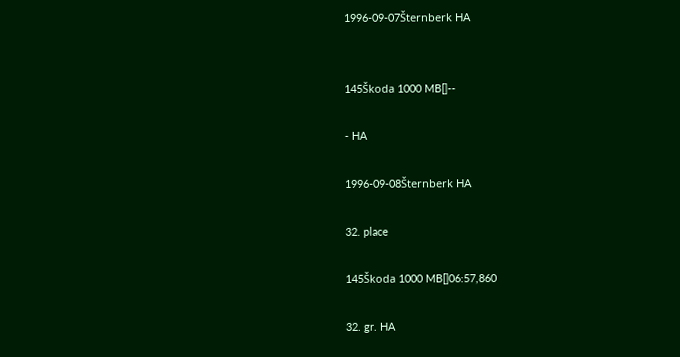1996-09-07Šternberk HA


145Škoda 1000 MB[]--

- HA

1996-09-08Šternberk HA

32. place

145Škoda 1000 MB[]06:57,860

32. gr. HA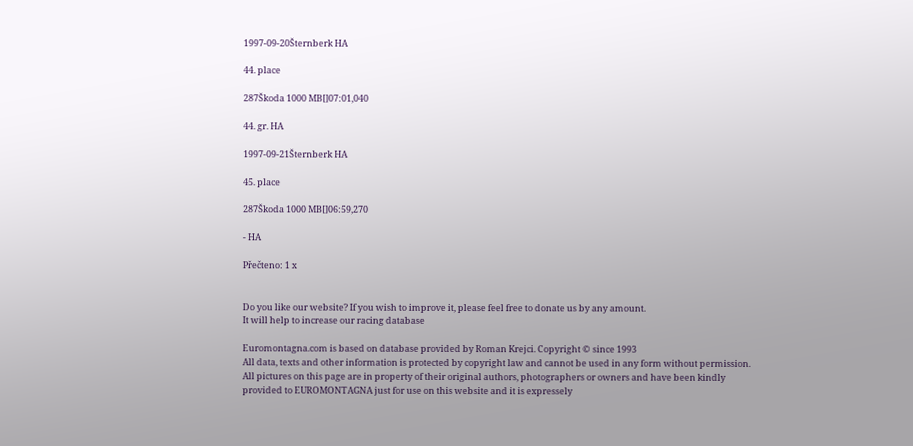1997-09-20Šternberk HA

44. place

287Škoda 1000 MB[]07:01,040

44. gr. HA

1997-09-21Šternberk HA

45. place

287Škoda 1000 MB[]06:59,270

- HA

Přečteno: 1 x


Do you like our website? If you wish to improve it, please feel free to donate us by any amount.
It will help to increase our racing database

Euromontagna.com is based on database provided by Roman Krejci. Copyright © since 1993
All data, texts and other information is protected by copyright law and cannot be used in any form without permission. All pictures on this page are in property of their original authors, photographers or owners and have been kindly provided to EUROMONTAGNA just for use on this website and it is expressely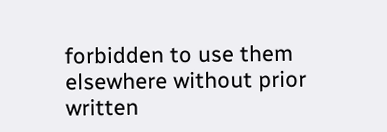forbidden to use them elsewhere without prior written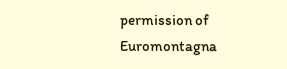permission of Euromontagna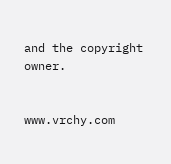and the copyright owner.


www.vrchy.com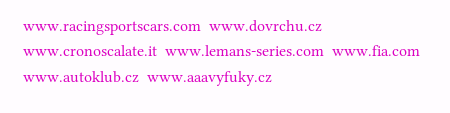www.racingsportscars.com  www.dovrchu.cz  www.cronoscalate.it  www.lemans-series.com  www.fia.com  www.autoklub.cz  www.aaavyfuky.cz